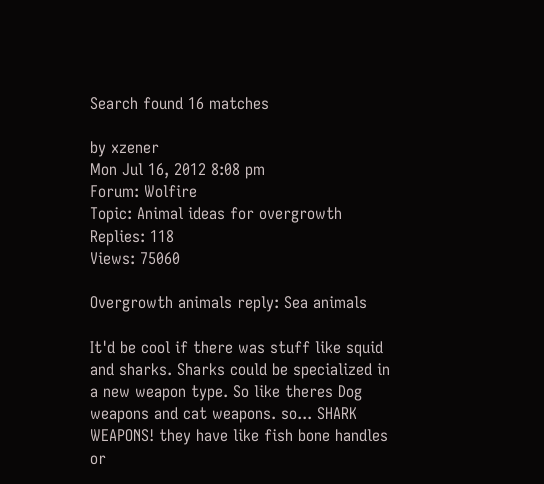Search found 16 matches

by xzener
Mon Jul 16, 2012 8:08 pm
Forum: Wolfire
Topic: Animal ideas for overgrowth
Replies: 118
Views: 75060

Overgrowth animals reply: Sea animals

It'd be cool if there was stuff like squid and sharks. Sharks could be specialized in a new weapon type. So like theres Dog weapons and cat weapons. so... SHARK WEAPONS! they have like fish bone handles or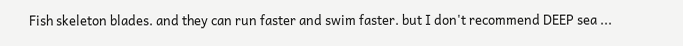Fish skeleton blades. and they can run faster and swim faster. but I don't recommend DEEP sea ...